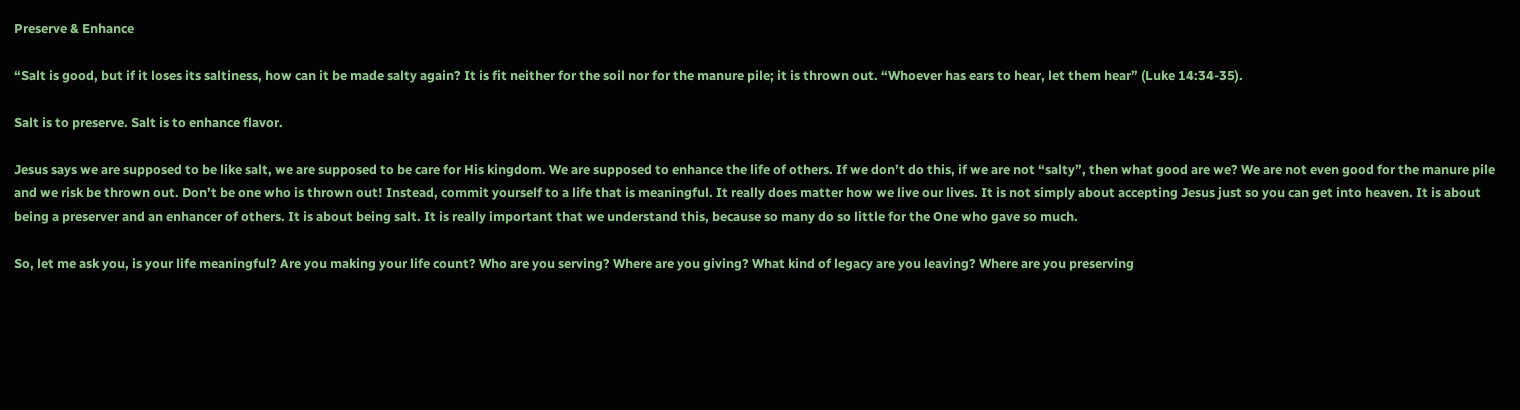Preserve & Enhance

“Salt is good, but if it loses its saltiness, how can it be made salty again? It is fit neither for the soil nor for the manure pile; it is thrown out. “Whoever has ears to hear, let them hear” (Luke 14:34-35).

Salt is to preserve. Salt is to enhance flavor.

Jesus says we are supposed to be like salt, we are supposed to be care for His kingdom. We are supposed to enhance the life of others. If we don’t do this, if we are not “salty”, then what good are we? We are not even good for the manure pile and we risk be thrown out. Don’t be one who is thrown out! Instead, commit yourself to a life that is meaningful. It really does matter how we live our lives. It is not simply about accepting Jesus just so you can get into heaven. It is about being a preserver and an enhancer of others. It is about being salt. It is really important that we understand this, because so many do so little for the One who gave so much.

So, let me ask you, is your life meaningful? Are you making your life count? Who are you serving? Where are you giving? What kind of legacy are you leaving? Where are you preserving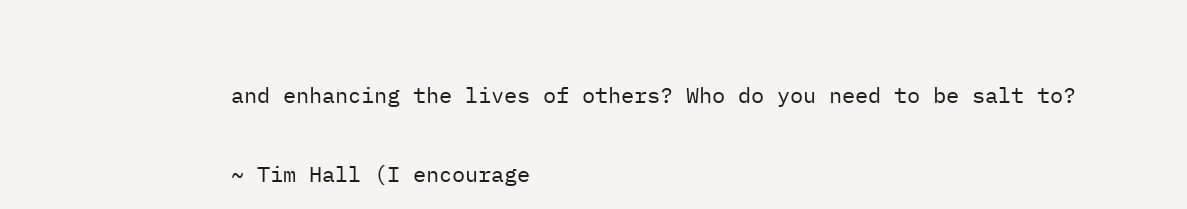and enhancing the lives of others? Who do you need to be salt to?

~ Tim Hall (I encourage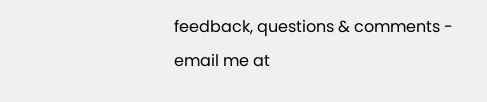feedback, questions & comments - email me at